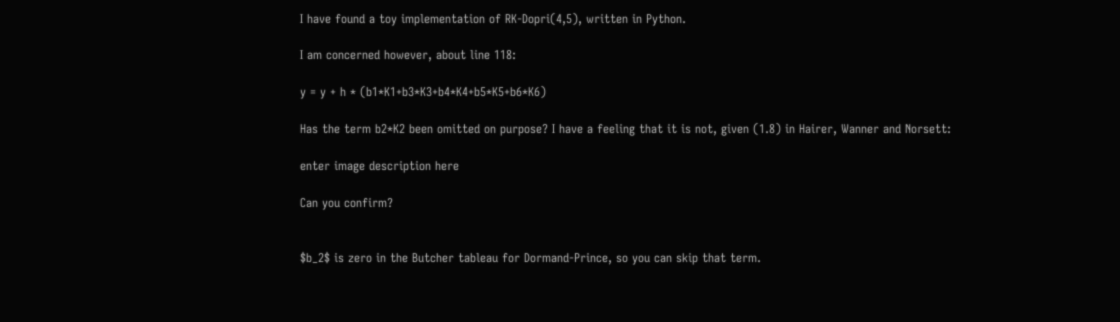I have found a toy implementation of RK-Dopri(4,5), written in Python.

I am concerned however, about line 118:

y = y + h * (b1*K1+b3*K3+b4*K4+b5*K5+b6*K6)

Has the term b2*K2 been omitted on purpose? I have a feeling that it is not, given (1.8) in Hairer, Wanner and Norsett:

enter image description here

Can you confirm?


$b_2$ is zero in the Butcher tableau for Dormand-Prince, so you can skip that term.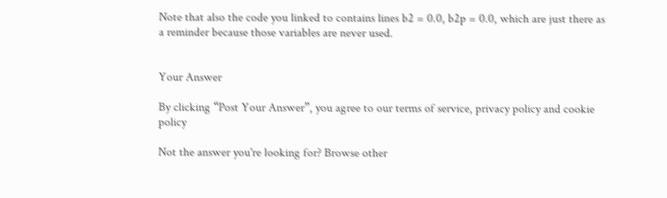Note that also the code you linked to contains lines b2 = 0.0, b2p = 0.0, which are just there as a reminder because those variables are never used.


Your Answer

By clicking “Post Your Answer”, you agree to our terms of service, privacy policy and cookie policy

Not the answer you're looking for? Browse other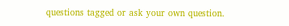questions tagged or ask your own question.